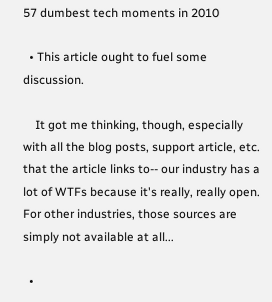57 dumbest tech moments in 2010

  • This article ought to fuel some discussion.

    It got me thinking, though, especially with all the blog posts, support article, etc. that the article links to-- our industry has a lot of WTFs because it's really, really open. For other industries, those sources are simply not available at all...

  •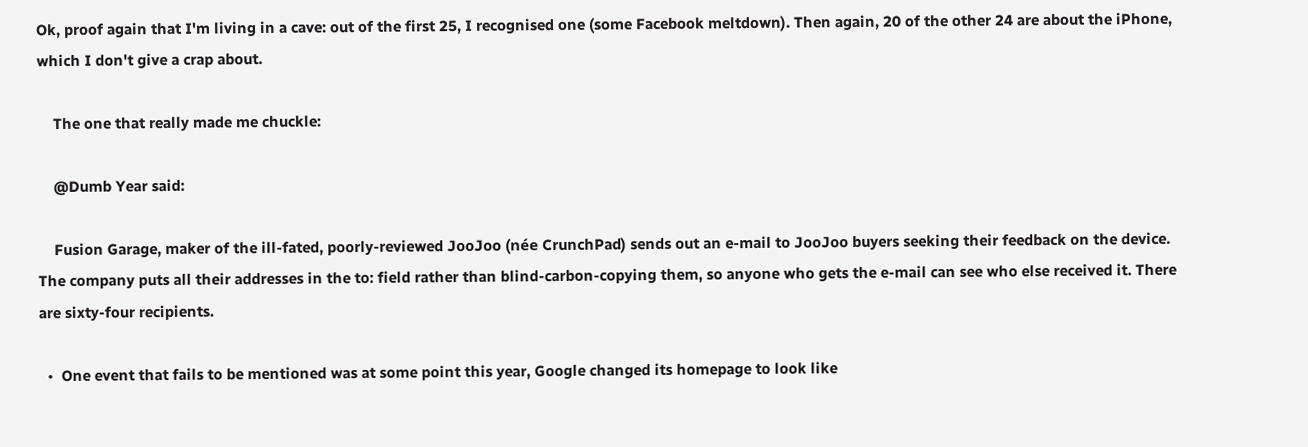Ok, proof again that I'm living in a cave: out of the first 25, I recognised one (some Facebook meltdown). Then again, 20 of the other 24 are about the iPhone, which I don't give a crap about.

    The one that really made me chuckle:

    @Dumb Year said:

    Fusion Garage, maker of the ill-fated, poorly-reviewed JooJoo (née CrunchPad) sends out an e-mail to JooJoo buyers seeking their feedback on the device. The company puts all their addresses in the to: field rather than blind-carbon-copying them, so anyone who gets the e-mail can see who else received it. There are sixty-four recipients.

  •  One event that fails to be mentioned was at some point this year, Google changed its homepage to look like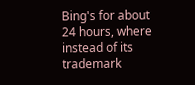Bing's for about 24 hours, where instead of its trademark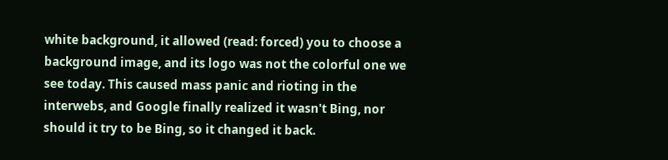white background, it allowed (read: forced) you to choose a background image, and its logo was not the colorful one we see today. This caused mass panic and rioting in the interwebs, and Google finally realized it wasn't Bing, nor should it try to be Bing, so it changed it back.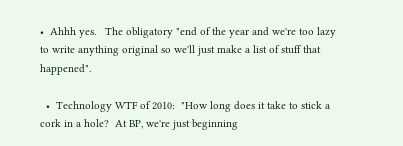•  Ahhh yes.   The obligatory "end of the year and we're too lazy to write anything original so we'll just make a list of stuff that happened".

  •  Technology WTF of 2010:  "How long does it take to stick a cork in a hole?  At BP, we're just beginning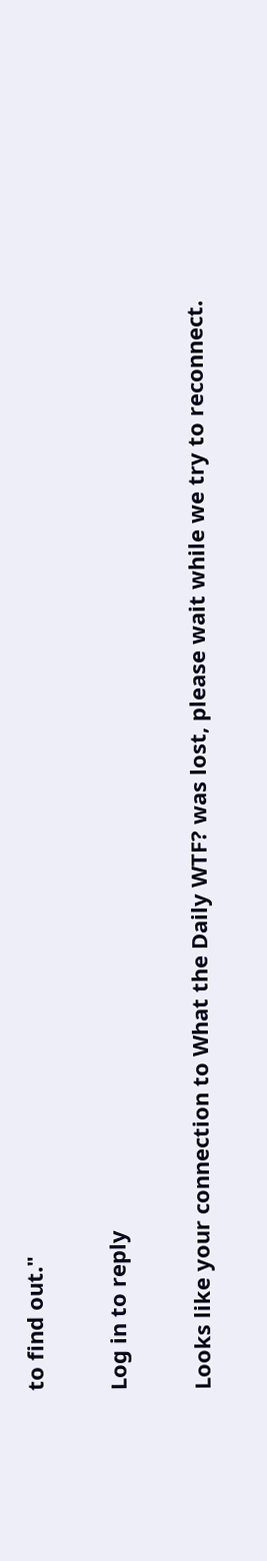to find out."

Log in to reply

Looks like your connection to What the Daily WTF? was lost, please wait while we try to reconnect.